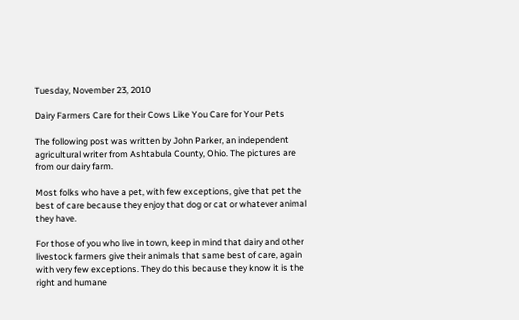Tuesday, November 23, 2010

Dairy Farmers Care for their Cows Like You Care for Your Pets

The following post was written by John Parker, an independent agricultural writer from Ashtabula County, Ohio. The pictures are from our dairy farm.

Most folks who have a pet, with few exceptions, give that pet the best of care because they enjoy that dog or cat or whatever animal they have.

For those of you who live in town, keep in mind that dairy and other livestock farmers give their animals that same best of care, again with very few exceptions. They do this because they know it is the right and humane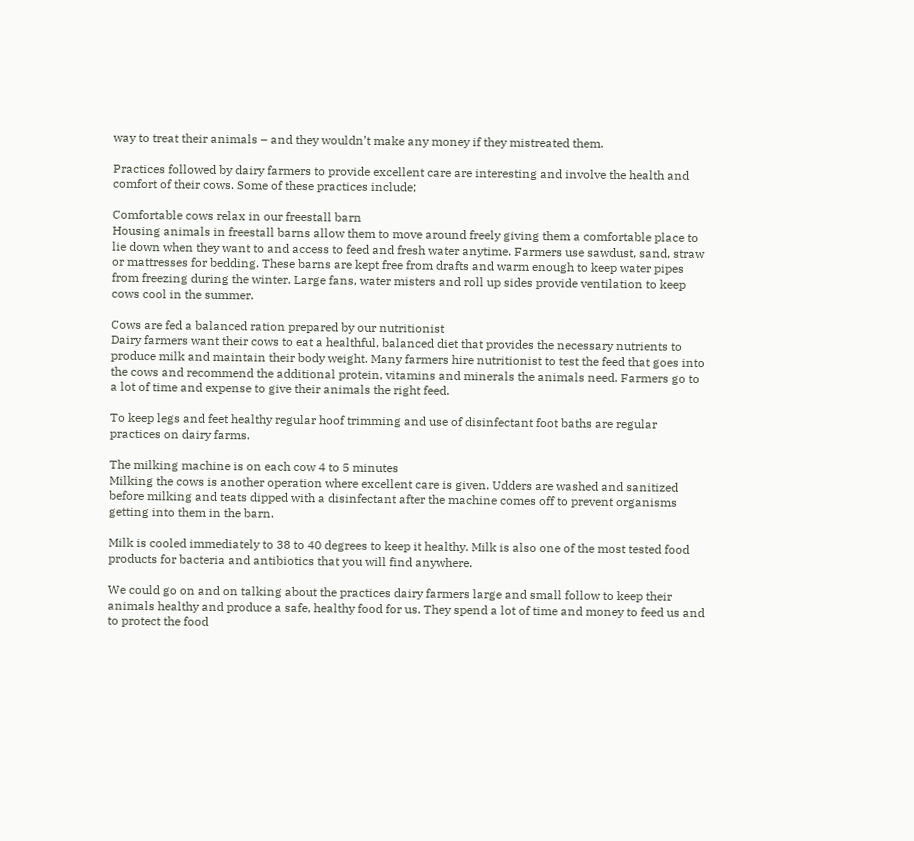way to treat their animals – and they wouldn’t make any money if they mistreated them.

Practices followed by dairy farmers to provide excellent care are interesting and involve the health and comfort of their cows. Some of these practices include;

Comfortable cows relax in our freestall barn
Housing animals in freestall barns allow them to move around freely giving them a comfortable place to lie down when they want to and access to feed and fresh water anytime. Farmers use sawdust, sand, straw or mattresses for bedding. These barns are kept free from drafts and warm enough to keep water pipes from freezing during the winter. Large fans, water misters and roll up sides provide ventilation to keep cows cool in the summer.

Cows are fed a balanced ration prepared by our nutritionist
Dairy farmers want their cows to eat a healthful, balanced diet that provides the necessary nutrients to produce milk and maintain their body weight. Many farmers hire nutritionist to test the feed that goes into the cows and recommend the additional protein, vitamins and minerals the animals need. Farmers go to a lot of time and expense to give their animals the right feed.

To keep legs and feet healthy regular hoof trimming and use of disinfectant foot baths are regular practices on dairy farms.

The milking machine is on each cow 4 to 5 minutes
Milking the cows is another operation where excellent care is given. Udders are washed and sanitized before milking and teats dipped with a disinfectant after the machine comes off to prevent organisms getting into them in the barn.

Milk is cooled immediately to 38 to 40 degrees to keep it healthy. Milk is also one of the most tested food products for bacteria and antibiotics that you will find anywhere.

We could go on and on talking about the practices dairy farmers large and small follow to keep their animals healthy and produce a safe, healthy food for us. They spend a lot of time and money to feed us and to protect the food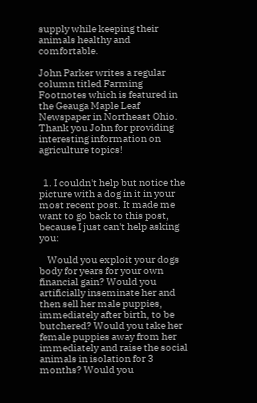supply while keeping their animals healthy and comfortable.

John Parker writes a regular column titled Farming Footnotes which is featured in the Geauga Maple Leaf Newspaper in Northeast Ohio. Thank you John for providing interesting information on agriculture topics!


  1. I couldn't help but notice the picture with a dog in it in your most recent post. It made me want to go back to this post, because I just can't help asking you:

    Would you exploit your dogs body for years for your own financial gain? Would you artificially inseminate her and then sell her male puppies, immediately after birth, to be butchered? Would you take her female puppies away from her immediately and raise the social animals in isolation for 3 months? Would you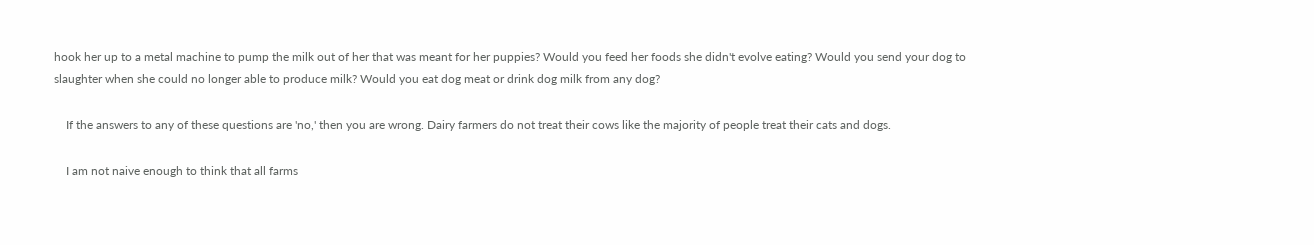hook her up to a metal machine to pump the milk out of her that was meant for her puppies? Would you feed her foods she didn't evolve eating? Would you send your dog to slaughter when she could no longer able to produce milk? Would you eat dog meat or drink dog milk from any dog?

    If the answers to any of these questions are 'no,' then you are wrong. Dairy farmers do not treat their cows like the majority of people treat their cats and dogs.

    I am not naive enough to think that all farms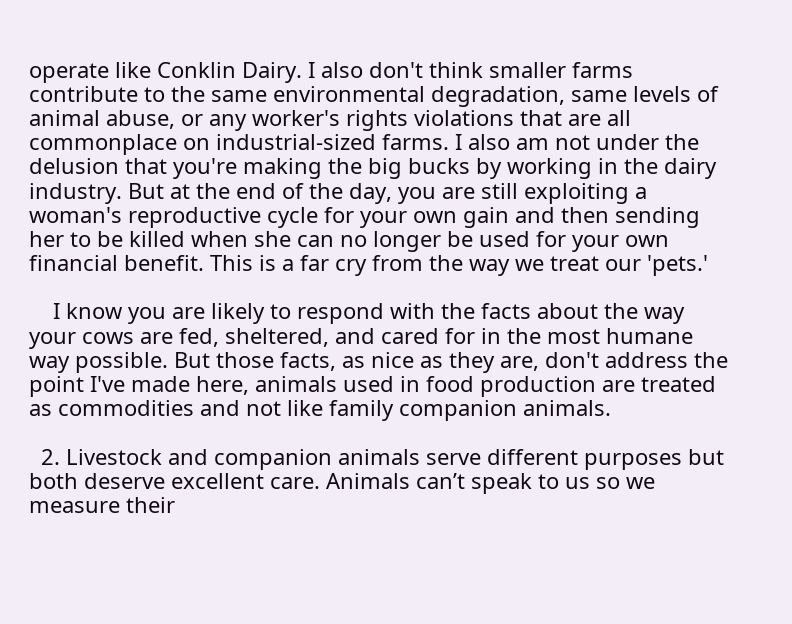operate like Conklin Dairy. I also don't think smaller farms contribute to the same environmental degradation, same levels of animal abuse, or any worker's rights violations that are all commonplace on industrial-sized farms. I also am not under the delusion that you're making the big bucks by working in the dairy industry. But at the end of the day, you are still exploiting a woman's reproductive cycle for your own gain and then sending her to be killed when she can no longer be used for your own financial benefit. This is a far cry from the way we treat our 'pets.'

    I know you are likely to respond with the facts about the way your cows are fed, sheltered, and cared for in the most humane way possible. But those facts, as nice as they are, don't address the point I've made here, animals used in food production are treated as commodities and not like family companion animals.

  2. Livestock and companion animals serve different purposes but both deserve excellent care. Animals can’t speak to us so we measure their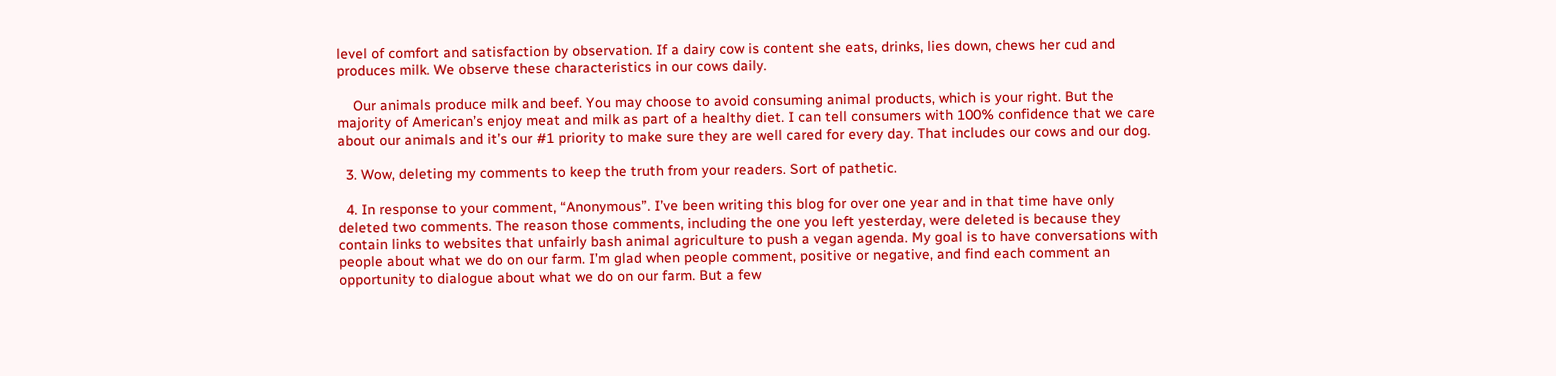level of comfort and satisfaction by observation. If a dairy cow is content she eats, drinks, lies down, chews her cud and produces milk. We observe these characteristics in our cows daily.

    Our animals produce milk and beef. You may choose to avoid consuming animal products, which is your right. But the majority of American’s enjoy meat and milk as part of a healthy diet. I can tell consumers with 100% confidence that we care about our animals and it’s our #1 priority to make sure they are well cared for every day. That includes our cows and our dog.

  3. Wow, deleting my comments to keep the truth from your readers. Sort of pathetic.

  4. In response to your comment, “Anonymous”. I’ve been writing this blog for over one year and in that time have only deleted two comments. The reason those comments, including the one you left yesterday, were deleted is because they contain links to websites that unfairly bash animal agriculture to push a vegan agenda. My goal is to have conversations with people about what we do on our farm. I’m glad when people comment, positive or negative, and find each comment an opportunity to dialogue about what we do on our farm. But a few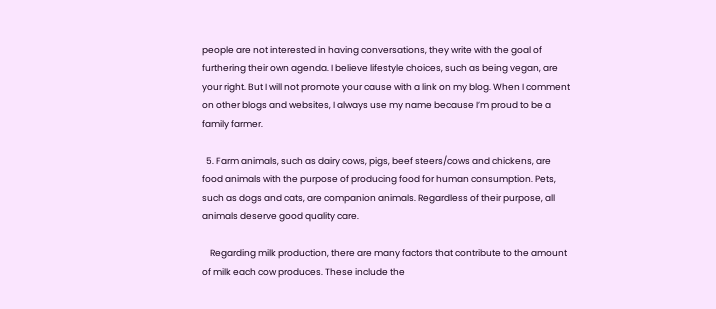people are not interested in having conversations, they write with the goal of furthering their own agenda. I believe lifestyle choices, such as being vegan, are your right. But I will not promote your cause with a link on my blog. When I comment on other blogs and websites, I always use my name because I’m proud to be a family farmer.

  5. Farm animals, such as dairy cows, pigs, beef steers/cows and chickens, are food animals with the purpose of producing food for human consumption. Pets, such as dogs and cats, are companion animals. Regardless of their purpose, all animals deserve good quality care.

    Regarding milk production, there are many factors that contribute to the amount of milk each cow produces. These include the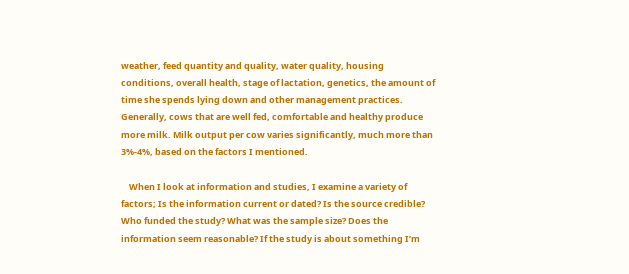weather, feed quantity and quality, water quality, housing conditions, overall health, stage of lactation, genetics, the amount of time she spends lying down and other management practices. Generally, cows that are well fed, comfortable and healthy produce more milk. Milk output per cow varies significantly, much more than 3%-4%, based on the factors I mentioned.

    When I look at information and studies, I examine a variety of factors; Is the information current or dated? Is the source credible? Who funded the study? What was the sample size? Does the information seem reasonable? If the study is about something I’m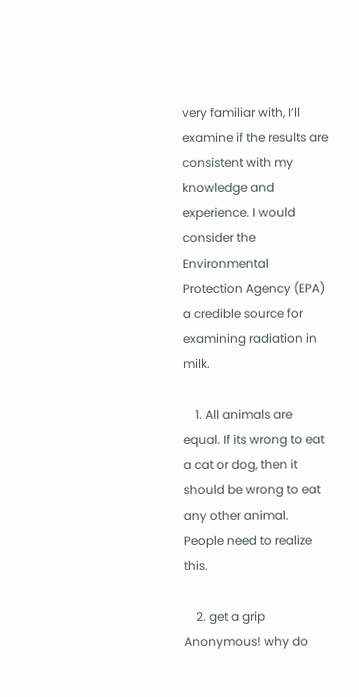very familiar with, I’ll examine if the results are consistent with my knowledge and experience. I would consider the Environmental Protection Agency (EPA) a credible source for examining radiation in milk.

    1. All animals are equal. If its wrong to eat a cat or dog, then it should be wrong to eat any other animal. People need to realize this.

    2. get a grip Anonymous! why do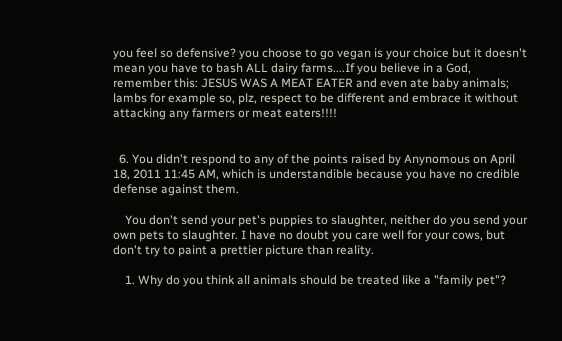you feel so defensive? you choose to go vegan is your choice but it doesn't mean you have to bash ALL dairy farms....If you believe in a God, remember this: JESUS WAS A MEAT EATER and even ate baby animals; lambs for example so, plz, respect to be different and embrace it without attacking any farmers or meat eaters!!!!


  6. You didn't respond to any of the points raised by Anynomous on April 18, 2011 11:45 AM, which is understandible because you have no credible defense against them.

    You don't send your pet's puppies to slaughter, neither do you send your own pets to slaughter. I have no doubt you care well for your cows, but don't try to paint a prettier picture than reality.

    1. Why do you think all animals should be treated like a "family pet"?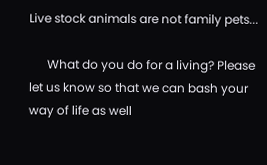Live stock animals are not family pets...

      What do you do for a living? Please let us know so that we can bash your way of life as well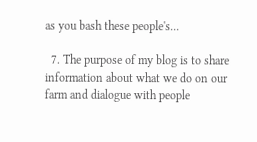as you bash these people's...

  7. The purpose of my blog is to share information about what we do on our farm and dialogue with people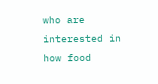who are interested in how food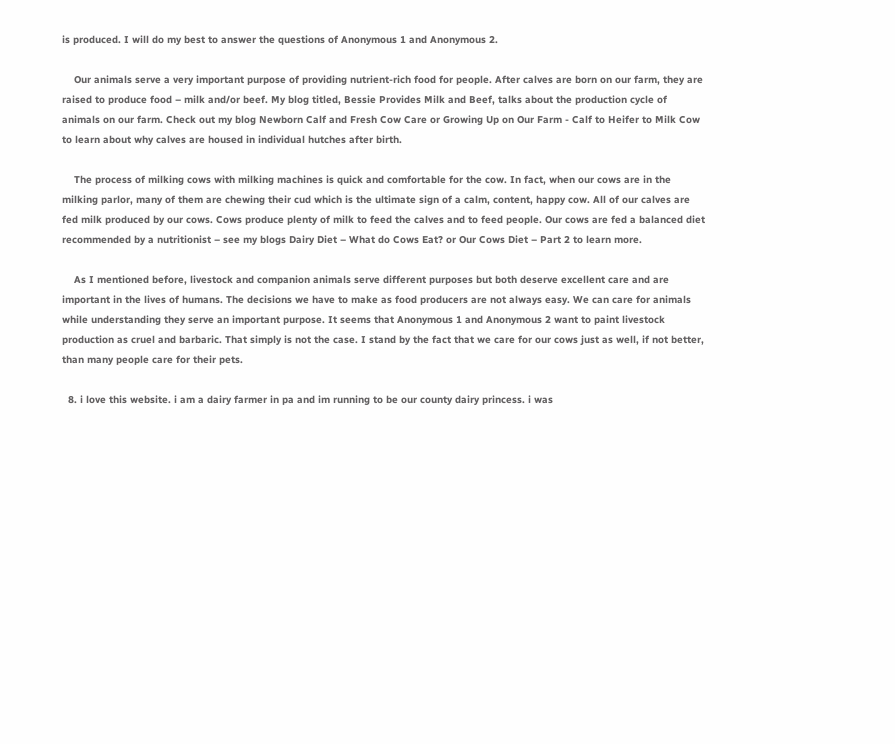is produced. I will do my best to answer the questions of Anonymous 1 and Anonymous 2.

    Our animals serve a very important purpose of providing nutrient-rich food for people. After calves are born on our farm, they are raised to produce food – milk and/or beef. My blog titled, Bessie Provides Milk and Beef, talks about the production cycle of animals on our farm. Check out my blog Newborn Calf and Fresh Cow Care or Growing Up on Our Farm - Calf to Heifer to Milk Cow to learn about why calves are housed in individual hutches after birth.

    The process of milking cows with milking machines is quick and comfortable for the cow. In fact, when our cows are in the milking parlor, many of them are chewing their cud which is the ultimate sign of a calm, content, happy cow. All of our calves are fed milk produced by our cows. Cows produce plenty of milk to feed the calves and to feed people. Our cows are fed a balanced diet recommended by a nutritionist – see my blogs Dairy Diet – What do Cows Eat? or Our Cows Diet – Part 2 to learn more.

    As I mentioned before, livestock and companion animals serve different purposes but both deserve excellent care and are important in the lives of humans. The decisions we have to make as food producers are not always easy. We can care for animals while understanding they serve an important purpose. It seems that Anonymous 1 and Anonymous 2 want to paint livestock production as cruel and barbaric. That simply is not the case. I stand by the fact that we care for our cows just as well, if not better, than many people care for their pets.

  8. i love this website. i am a dairy farmer in pa and im running to be our county dairy princess. i was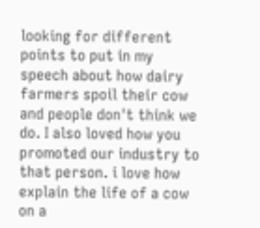looking for different points to put in my speech about how dairy farmers spoil their cow and people don't think we do. I also loved how you promoted our industry to that person. i love how explain the life of a cow on a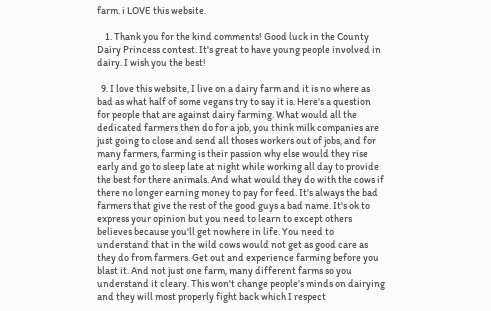farm. i LOVE this website.

    1. Thank you for the kind comments! Good luck in the County Dairy Princess contest. It's great to have young people involved in dairy. I wish you the best!

  9. I love this website, I live on a dairy farm and it is no where as bad as what half of some vegans try to say it is. Here's a question for people that are against dairy farming. What would all the dedicated farmers then do for a job, you think milk companies are just going to close and send all thoses workers out of jobs, and for many farmers, farming is their passion why else would they rise early and go to sleep late at night while working all day to provide the best for there animals. And what would they do with the cows if there no longer earning money to pay for feed. It's always the bad farmers that give the rest of the good guys a bad name. It's ok to express your opinion but you need to learn to except others believes because you'll get nowhere in life. You need to understand that in the wild cows would not get as good care as they do from farmers. Get out and experience farming before you blast it. And not just one farm, many different farms so you understand it cleary. This won't change people's minds on dairying and they will most properly fight back which I respect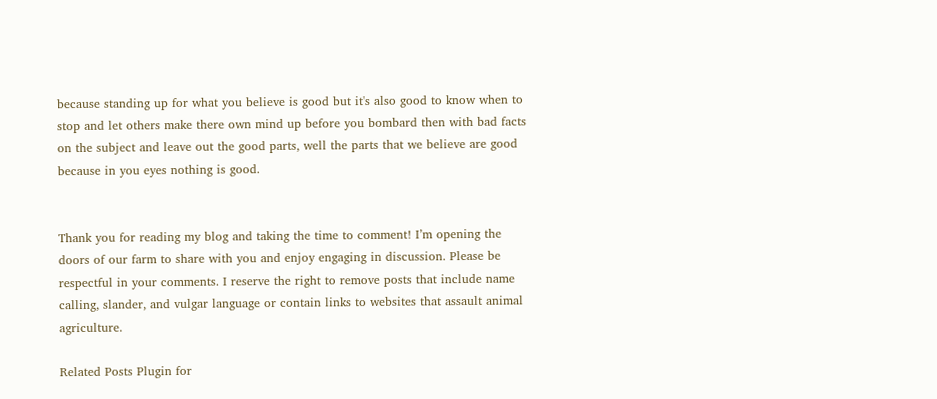because standing up for what you believe is good but it's also good to know when to stop and let others make there own mind up before you bombard then with bad facts on the subject and leave out the good parts, well the parts that we believe are good because in you eyes nothing is good.


Thank you for reading my blog and taking the time to comment! I’m opening the doors of our farm to share with you and enjoy engaging in discussion. Please be respectful in your comments. I reserve the right to remove posts that include name calling, slander, and vulgar language or contain links to websites that assault animal agriculture.

Related Posts Plugin for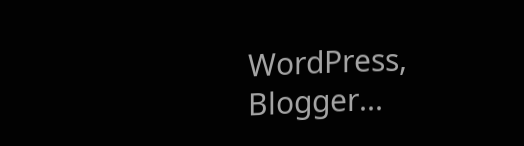WordPress, Blogger...